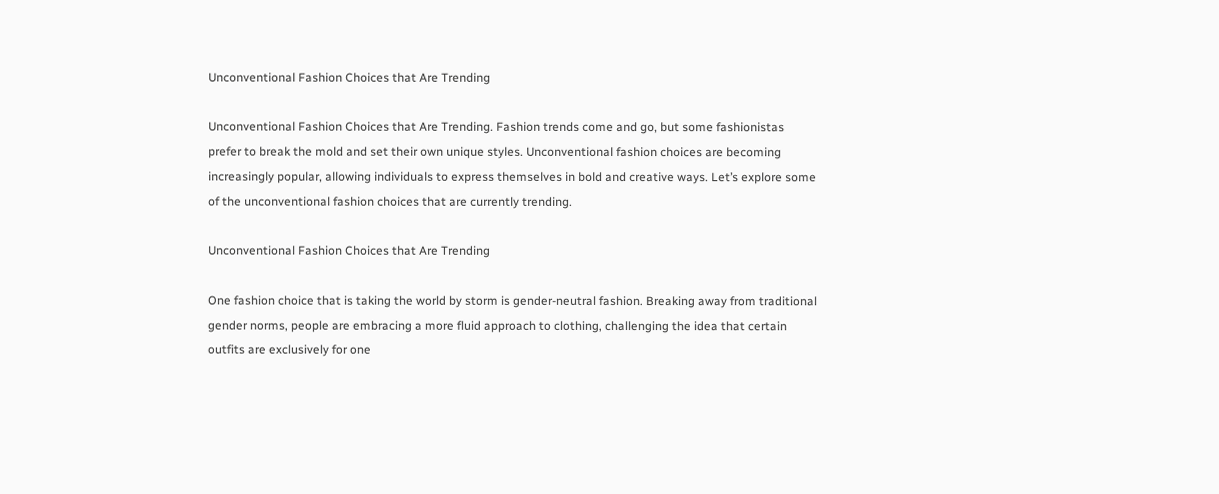Unconventional Fashion Choices that Are Trending

Unconventional Fashion Choices that Are Trending. Fashion trends come and go, but some fashionistas prefer to break the mold and set their own unique styles. Unconventional fashion choices are becoming increasingly popular, allowing individuals to express themselves in bold and creative ways. Let’s explore some of the unconventional fashion choices that are currently trending.

Unconventional Fashion Choices that Are Trending

One fashion choice that is taking the world by storm is gender-neutral fashion. Breaking away from traditional gender norms, people are embracing a more fluid approach to clothing, challenging the idea that certain outfits are exclusively for one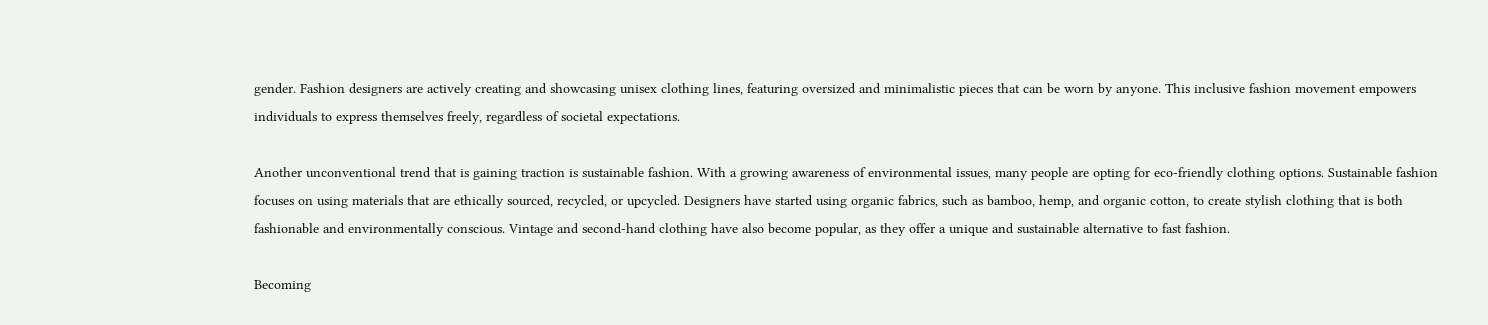gender. Fashion designers are actively creating and showcasing unisex clothing lines, featuring oversized and minimalistic pieces that can be worn by anyone. This inclusive fashion movement empowers individuals to express themselves freely, regardless of societal expectations.

Another unconventional trend that is gaining traction is sustainable fashion. With a growing awareness of environmental issues, many people are opting for eco-friendly clothing options. Sustainable fashion focuses on using materials that are ethically sourced, recycled, or upcycled. Designers have started using organic fabrics, such as bamboo, hemp, and organic cotton, to create stylish clothing that is both fashionable and environmentally conscious. Vintage and second-hand clothing have also become popular, as they offer a unique and sustainable alternative to fast fashion.

Becoming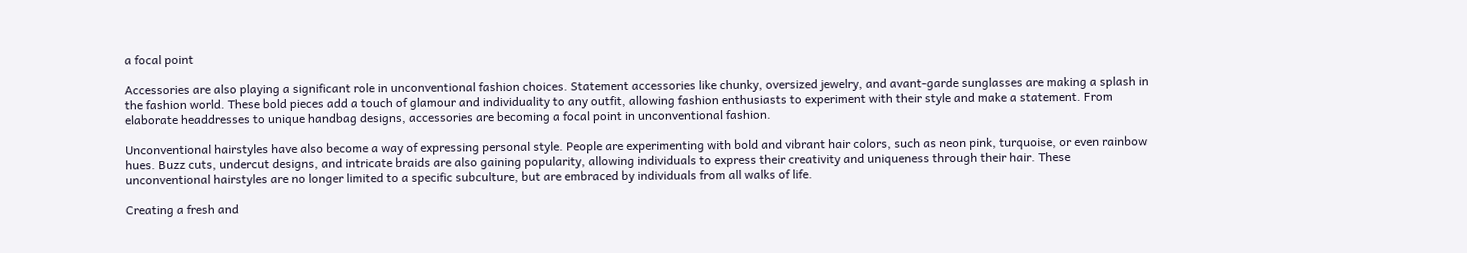a focal point

Accessories are also playing a significant role in unconventional fashion choices. Statement accessories like chunky, oversized jewelry, and avant-garde sunglasses are making a splash in the fashion world. These bold pieces add a touch of glamour and individuality to any outfit, allowing fashion enthusiasts to experiment with their style and make a statement. From elaborate headdresses to unique handbag designs, accessories are becoming a focal point in unconventional fashion.

Unconventional hairstyles have also become a way of expressing personal style. People are experimenting with bold and vibrant hair colors, such as neon pink, turquoise, or even rainbow hues. Buzz cuts, undercut designs, and intricate braids are also gaining popularity, allowing individuals to express their creativity and uniqueness through their hair. These unconventional hairstyles are no longer limited to a specific subculture, but are embraced by individuals from all walks of life.

Creating a fresh and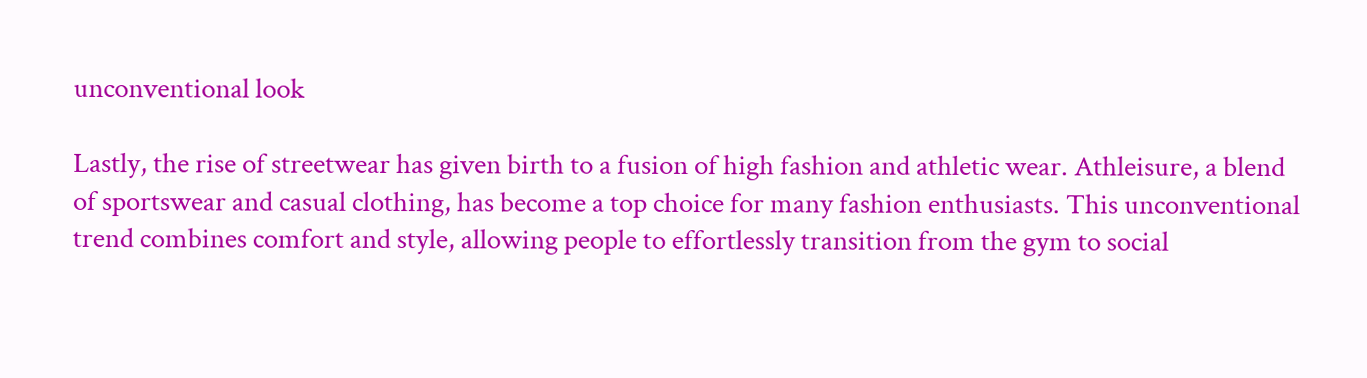unconventional look

Lastly, the rise of streetwear has given birth to a fusion of high fashion and athletic wear. Athleisure, a blend of sportswear and casual clothing, has become a top choice for many fashion enthusiasts. This unconventional trend combines comfort and style, allowing people to effortlessly transition from the gym to social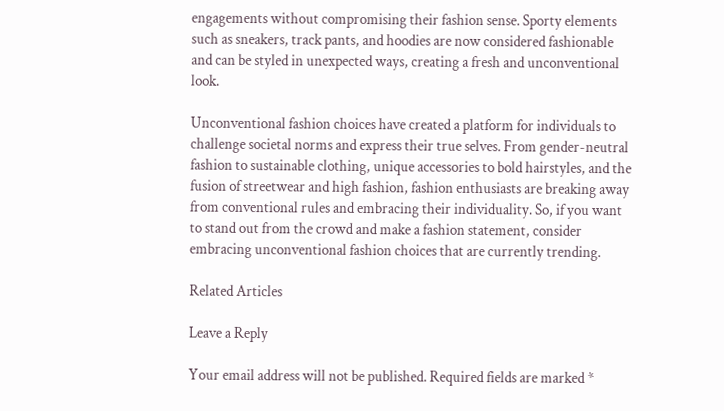engagements without compromising their fashion sense. Sporty elements such as sneakers, track pants, and hoodies are now considered fashionable and can be styled in unexpected ways, creating a fresh and unconventional look.

Unconventional fashion choices have created a platform for individuals to challenge societal norms and express their true selves. From gender-neutral fashion to sustainable clothing, unique accessories to bold hairstyles, and the fusion of streetwear and high fashion, fashion enthusiasts are breaking away from conventional rules and embracing their individuality. So, if you want to stand out from the crowd and make a fashion statement, consider embracing unconventional fashion choices that are currently trending.

Related Articles

Leave a Reply

Your email address will not be published. Required fields are marked *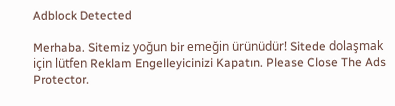Adblock Detected

Merhaba. Sitemiz yoğun bir emeğin ürünüdür! Sitede dolaşmak için lütfen Reklam Engelleyicinizi Kapatın. Please Close The Ads Protector.